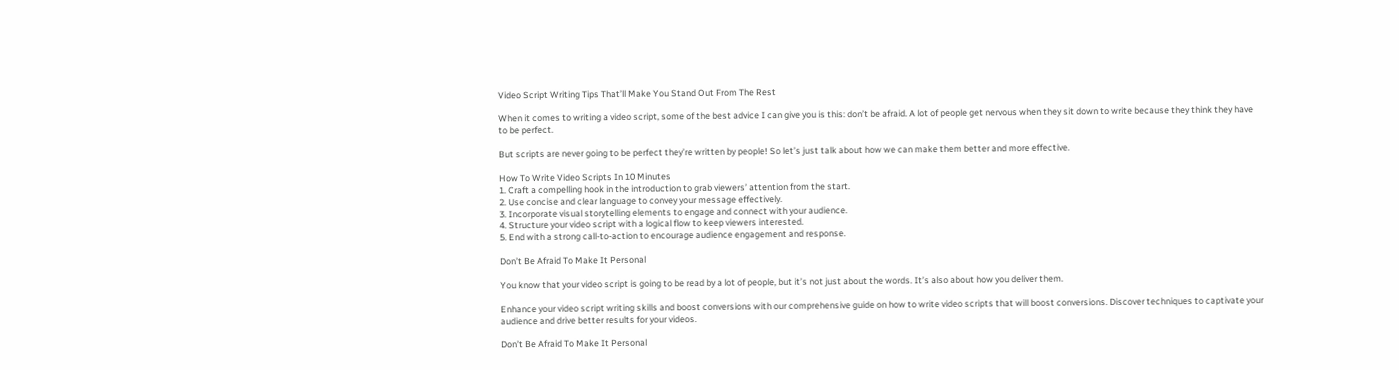Video Script Writing Tips That’ll Make You Stand Out From The Rest

When it comes to writing a video script, some of the best advice I can give you is this: don’t be afraid. A lot of people get nervous when they sit down to write because they think they have to be perfect.

But scripts are never going to be perfect they’re written by people! So let’s just talk about how we can make them better and more effective.

How To Write Video Scripts In 10 Minutes
1. Craft a compelling hook in the introduction to grab viewers’ attention from the start.
2. Use concise and clear language to convey your message effectively.
3. Incorporate visual storytelling elements to engage and connect with your audience.
4. Structure your video script with a logical flow to keep viewers interested.
5. End with a strong call-to-action to encourage audience engagement and response.

Don’t Be Afraid To Make It Personal

You know that your video script is going to be read by a lot of people, but it’s not just about the words. It’s also about how you deliver them.

Enhance your video script writing skills and boost conversions with our comprehensive guide on how to write video scripts that will boost conversions. Discover techniques to captivate your audience and drive better results for your videos.

Don’t Be Afraid To Make It Personal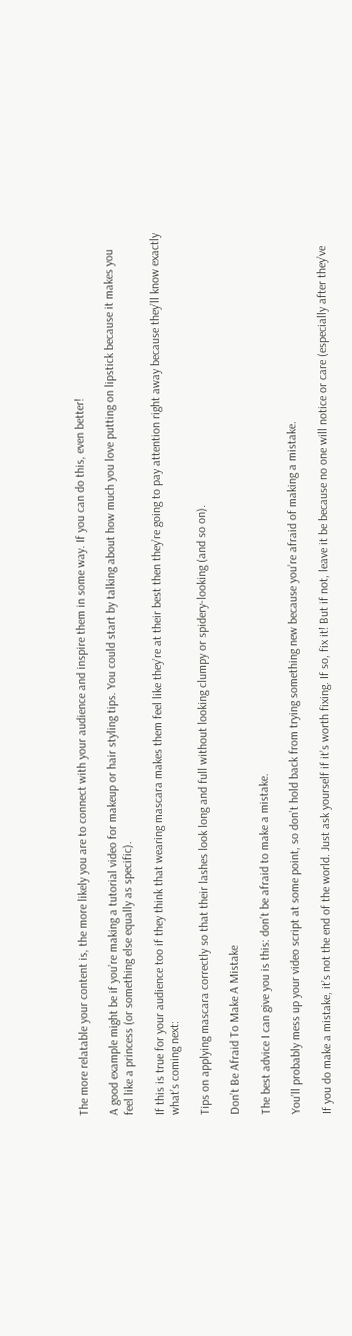The more relatable your content is, the more likely you are to connect with your audience and inspire them in some way. If you can do this, even better!

A good example might be if you’re making a tutorial video for makeup or hair styling tips. You could start by talking about how much you love putting on lipstick because it makes you feel like a princess (or something else equally as specific).

If this is true for your audience too if they think that wearing mascara makes them feel like they’re at their best then they’re going to pay attention right away because they’ll know exactly what’s coming next:

Tips on applying mascara correctly so that their lashes look long and full without looking clumpy or spidery-looking (and so on).

Don’t Be Afraid To Make A Mistake

The best advice I can give you is this: don’t be afraid to make a mistake.

You’ll probably mess up your video script at some point, so don’t hold back from trying something new because you’re afraid of making a mistake.

If you do make a mistake, it’s not the end of the world. Just ask yourself if it’s worth fixing. If so, fix it! But if not, leave it be because no one will notice or care (especially after they’ve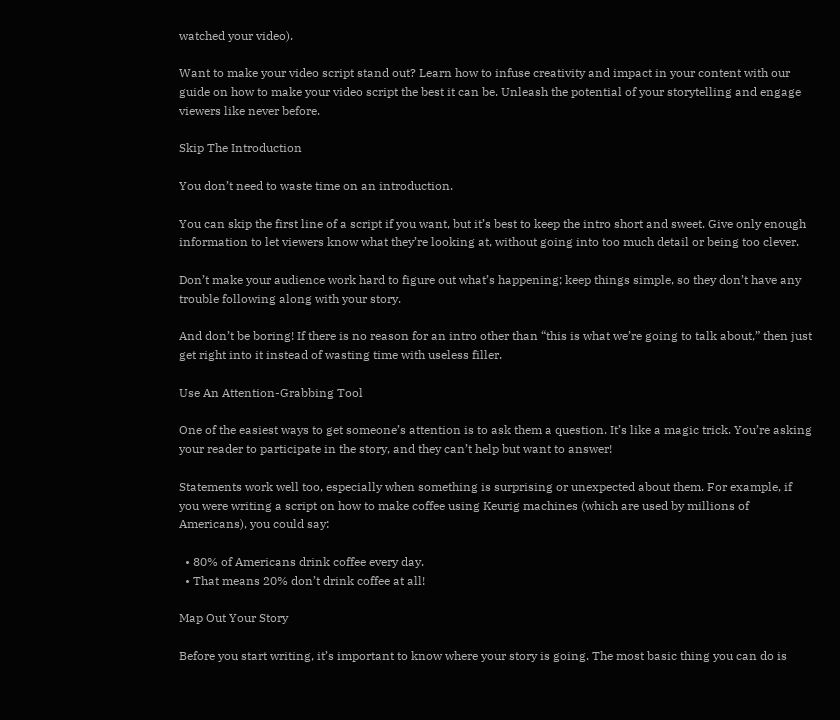watched your video).

Want to make your video script stand out? Learn how to infuse creativity and impact in your content with our guide on how to make your video script the best it can be. Unleash the potential of your storytelling and engage viewers like never before.

Skip The Introduction

You don’t need to waste time on an introduction.

You can skip the first line of a script if you want, but it’s best to keep the intro short and sweet. Give only enough information to let viewers know what they’re looking at, without going into too much detail or being too clever.

Don’t make your audience work hard to figure out what’s happening; keep things simple, so they don’t have any trouble following along with your story.

And don’t be boring! If there is no reason for an intro other than “this is what we’re going to talk about,” then just get right into it instead of wasting time with useless filler.

Use An Attention-Grabbing Tool

One of the easiest ways to get someone’s attention is to ask them a question. It’s like a magic trick. You’re asking your reader to participate in the story, and they can’t help but want to answer!

Statements work well too, especially when something is surprising or unexpected about them. For example, if you were writing a script on how to make coffee using Keurig machines (which are used by millions of Americans), you could say:

  • 80% of Americans drink coffee every day.
  • That means 20% don’t drink coffee at all!

Map Out Your Story

Before you start writing, it’s important to know where your story is going. The most basic thing you can do is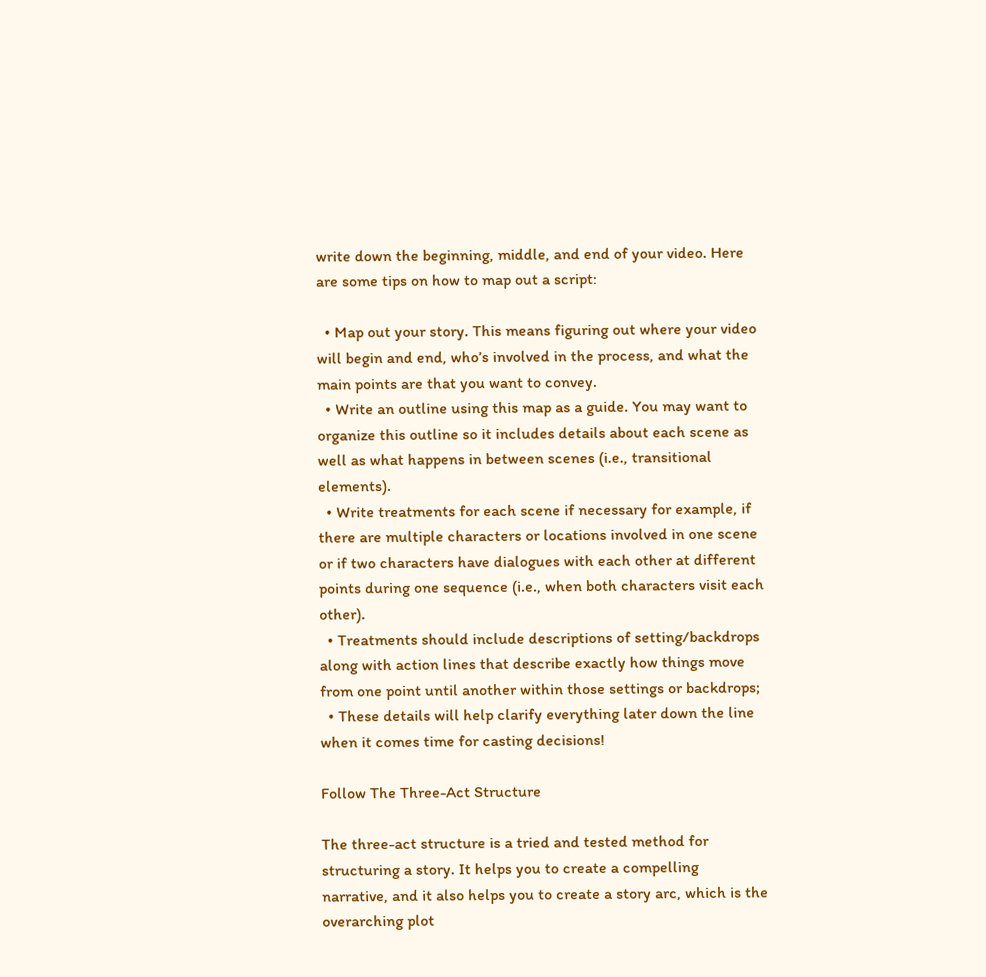write down the beginning, middle, and end of your video. Here are some tips on how to map out a script:

  • Map out your story. This means figuring out where your video will begin and end, who’s involved in the process, and what the main points are that you want to convey.
  • Write an outline using this map as a guide. You may want to organize this outline so it includes details about each scene as well as what happens in between scenes (i.e., transitional elements).
  • Write treatments for each scene if necessary for example, if there are multiple characters or locations involved in one scene or if two characters have dialogues with each other at different points during one sequence (i.e., when both characters visit each other).
  • Treatments should include descriptions of setting/backdrops along with action lines that describe exactly how things move from one point until another within those settings or backdrops;
  • These details will help clarify everything later down the line when it comes time for casting decisions!

Follow The Three-Act Structure

The three-act structure is a tried and tested method for structuring a story. It helps you to create a compelling narrative, and it also helps you to create a story arc, which is the overarching plot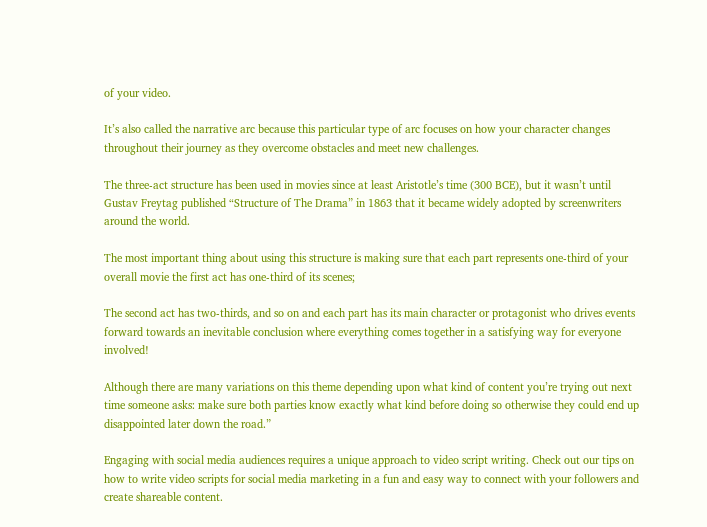of your video.

It’s also called the narrative arc because this particular type of arc focuses on how your character changes throughout their journey as they overcome obstacles and meet new challenges.

The three-act structure has been used in movies since at least Aristotle’s time (300 BCE), but it wasn’t until Gustav Freytag published “Structure of The Drama” in 1863 that it became widely adopted by screenwriters around the world.

The most important thing about using this structure is making sure that each part represents one-third of your overall movie the first act has one-third of its scenes;

The second act has two-thirds, and so on and each part has its main character or protagonist who drives events forward towards an inevitable conclusion where everything comes together in a satisfying way for everyone involved!

Although there are many variations on this theme depending upon what kind of content you’re trying out next time someone asks: make sure both parties know exactly what kind before doing so otherwise they could end up disappointed later down the road.”

Engaging with social media audiences requires a unique approach to video script writing. Check out our tips on how to write video scripts for social media marketing in a fun and easy way to connect with your followers and create shareable content.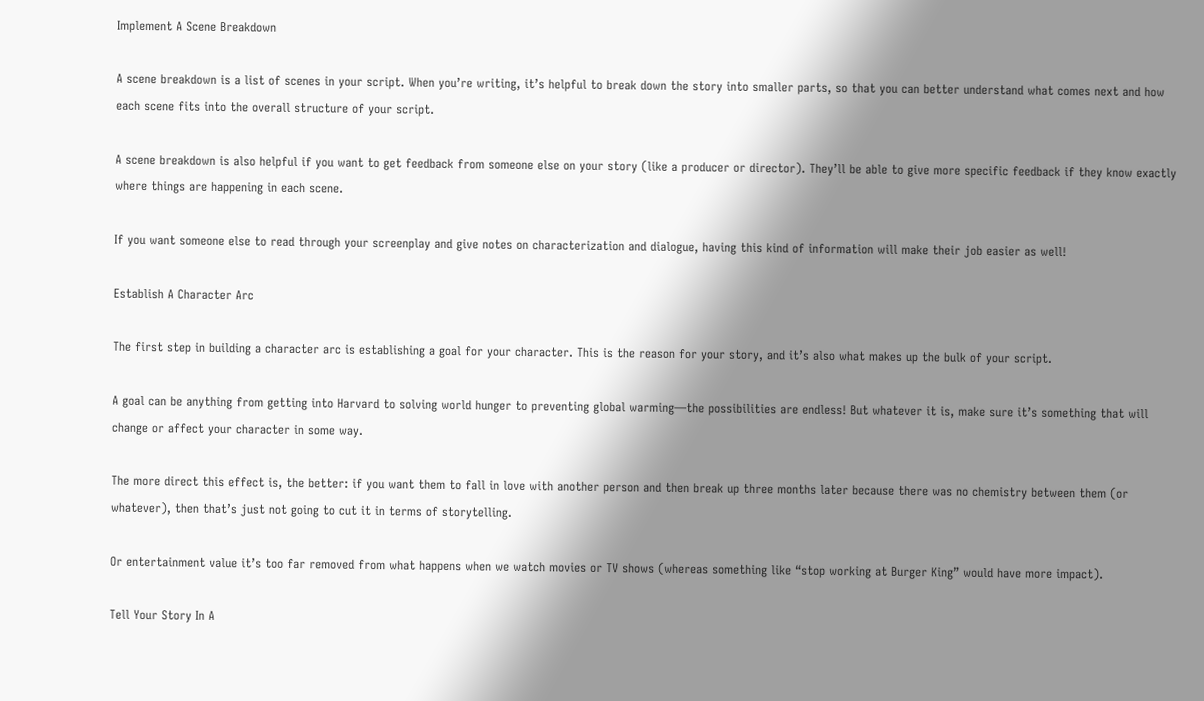Implement A Scene Breakdown

A scene breakdown is a list of scenes in your script. When you’re writing, it’s helpful to break down the story into smaller parts, so that you can better understand what comes next and how each scene fits into the overall structure of your script.

A scene breakdown is also helpful if you want to get feedback from someone else on your story (like a producer or director). They’ll be able to give more specific feedback if they know exactly where things are happening in each scene.

If you want someone else to read through your screenplay and give notes on characterization and dialogue, having this kind of information will make their job easier as well!

Establish A Character Arc

The first step in building a character arc is establishing a goal for your character. This is the reason for your story, and it’s also what makes up the bulk of your script.

A goal can be anything from getting into Harvard to solving world hunger to preventing global warming—the possibilities are endless! But whatever it is, make sure it’s something that will change or affect your character in some way.

The more direct this effect is, the better: if you want them to fall in love with another person and then break up three months later because there was no chemistry between them (or whatever), then that’s just not going to cut it in terms of storytelling.

Or entertainment value it’s too far removed from what happens when we watch movies or TV shows (whereas something like “stop working at Burger King” would have more impact).

Tell Your Story In A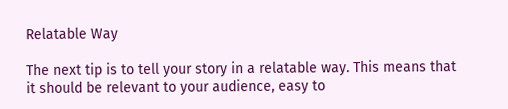Relatable Way

The next tip is to tell your story in a relatable way. This means that it should be relevant to your audience, easy to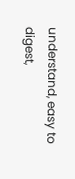understand, easy to digest,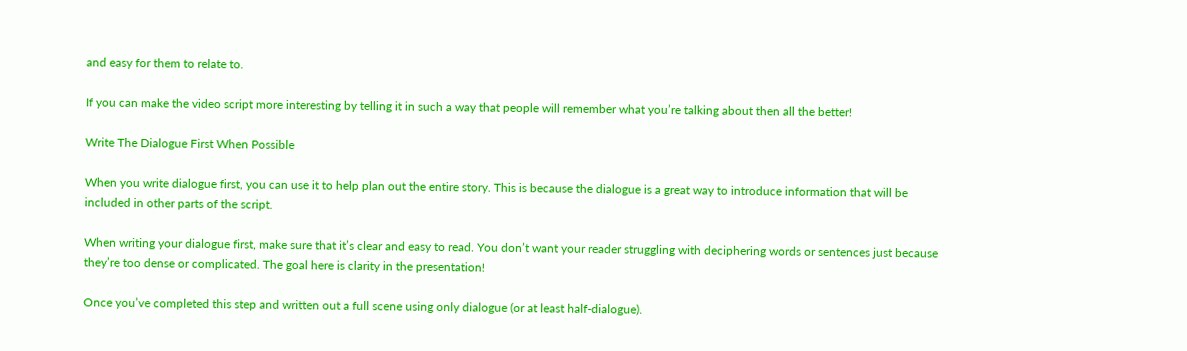and easy for them to relate to.

If you can make the video script more interesting by telling it in such a way that people will remember what you’re talking about then all the better!

Write The Dialogue First When Possible

When you write dialogue first, you can use it to help plan out the entire story. This is because the dialogue is a great way to introduce information that will be included in other parts of the script.

When writing your dialogue first, make sure that it’s clear and easy to read. You don’t want your reader struggling with deciphering words or sentences just because they’re too dense or complicated. The goal here is clarity in the presentation!

Once you’ve completed this step and written out a full scene using only dialogue (or at least half-dialogue).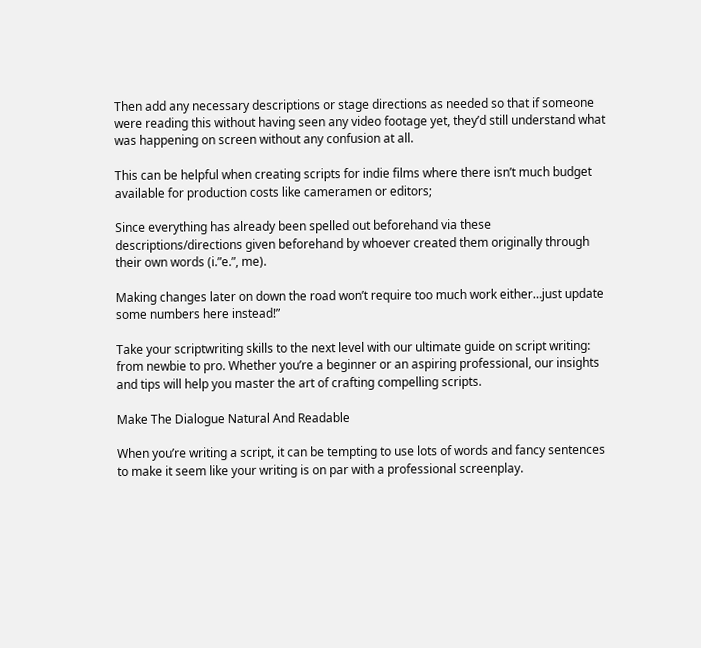Then add any necessary descriptions or stage directions as needed so that if someone were reading this without having seen any video footage yet, they’d still understand what was happening on screen without any confusion at all.

This can be helpful when creating scripts for indie films where there isn’t much budget available for production costs like cameramen or editors;

Since everything has already been spelled out beforehand via these descriptions/directions given beforehand by whoever created them originally through their own words (i.”e.”, me).

Making changes later on down the road won’t require too much work either…just update some numbers here instead!”

Take your scriptwriting skills to the next level with our ultimate guide on script writing: from newbie to pro. Whether you’re a beginner or an aspiring professional, our insights and tips will help you master the art of crafting compelling scripts.

Make The Dialogue Natural And Readable

When you’re writing a script, it can be tempting to use lots of words and fancy sentences to make it seem like your writing is on par with a professional screenplay.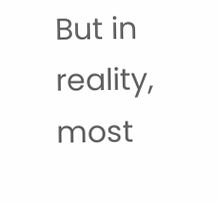But in reality, most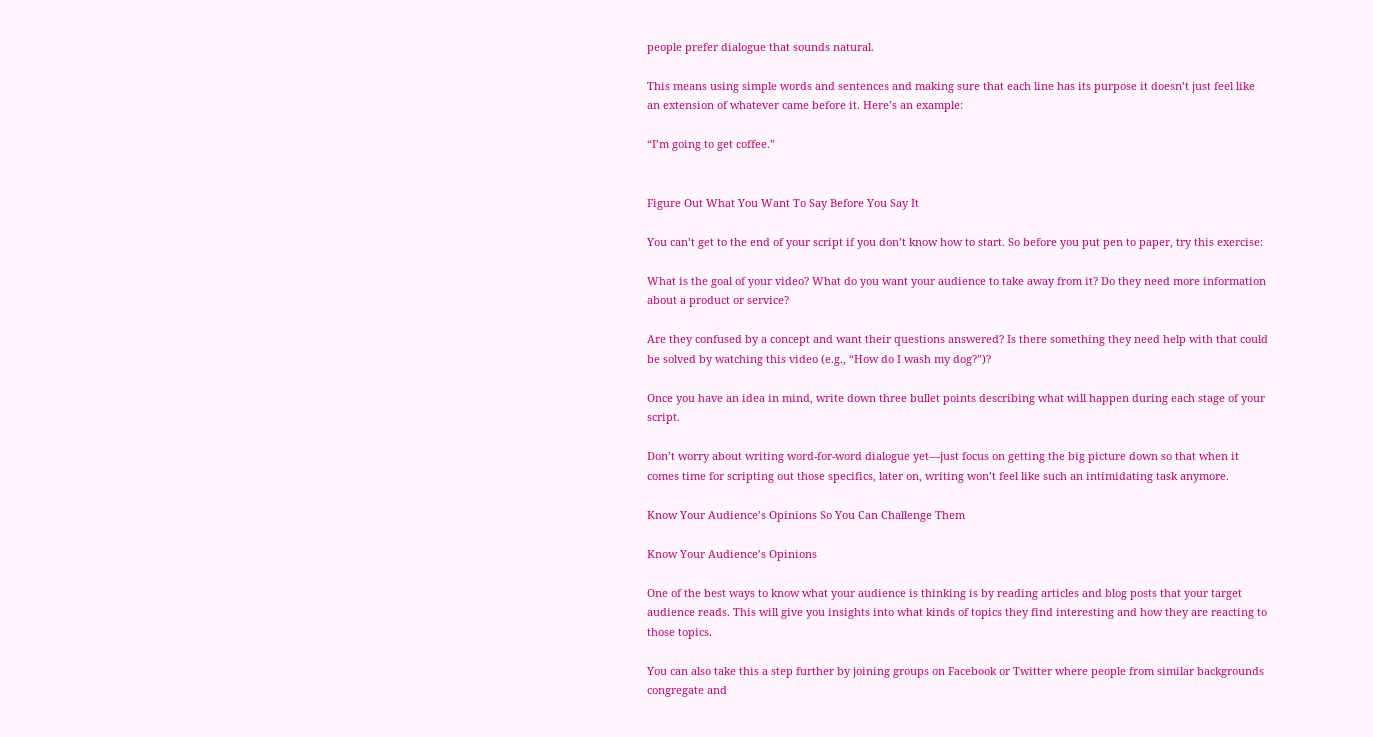people prefer dialogue that sounds natural.

This means using simple words and sentences and making sure that each line has its purpose it doesn’t just feel like an extension of whatever came before it. Here’s an example:

“I’m going to get coffee.”


Figure Out What You Want To Say Before You Say It

You can’t get to the end of your script if you don’t know how to start. So before you put pen to paper, try this exercise:

What is the goal of your video? What do you want your audience to take away from it? Do they need more information about a product or service?

Are they confused by a concept and want their questions answered? Is there something they need help with that could be solved by watching this video (e.g., “How do I wash my dog?”)?

Once you have an idea in mind, write down three bullet points describing what will happen during each stage of your script.

Don’t worry about writing word-for-word dialogue yet—just focus on getting the big picture down so that when it comes time for scripting out those specifics, later on, writing won’t feel like such an intimidating task anymore.

Know Your Audience’s Opinions So You Can Challenge Them

Know Your Audience’s Opinions

One of the best ways to know what your audience is thinking is by reading articles and blog posts that your target audience reads. This will give you insights into what kinds of topics they find interesting and how they are reacting to those topics.

You can also take this a step further by joining groups on Facebook or Twitter where people from similar backgrounds congregate and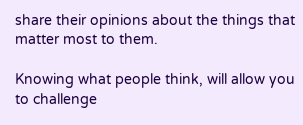share their opinions about the things that matter most to them.

Knowing what people think, will allow you to challenge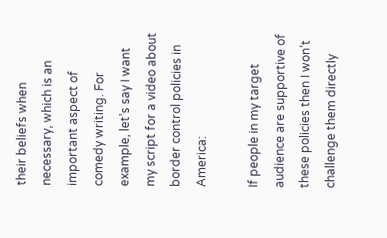their beliefs when necessary, which is an important aspect of comedy writing. For example, let’s say I want my script for a video about border control policies in America:

If people in my target audience are supportive of these policies then I won’t challenge them directly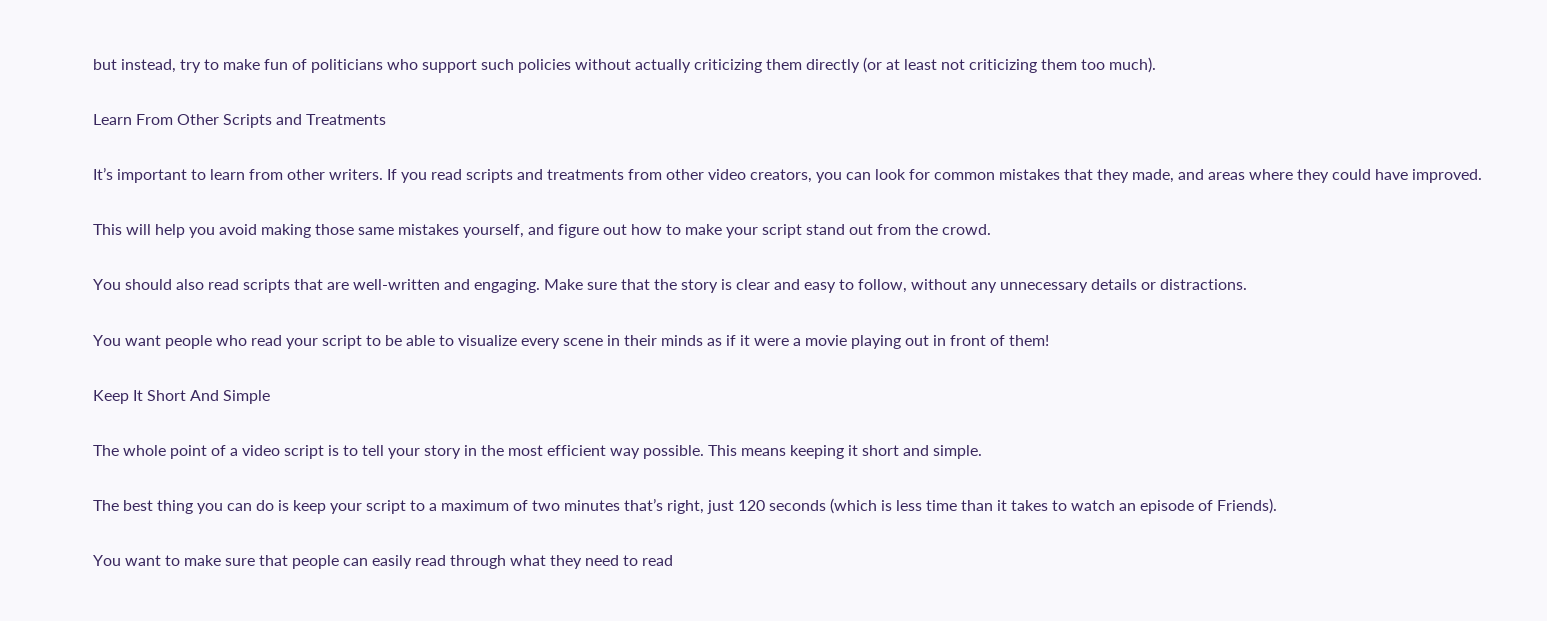but instead, try to make fun of politicians who support such policies without actually criticizing them directly (or at least not criticizing them too much).

Learn From Other Scripts and Treatments

It’s important to learn from other writers. If you read scripts and treatments from other video creators, you can look for common mistakes that they made, and areas where they could have improved.

This will help you avoid making those same mistakes yourself, and figure out how to make your script stand out from the crowd.

You should also read scripts that are well-written and engaging. Make sure that the story is clear and easy to follow, without any unnecessary details or distractions.

You want people who read your script to be able to visualize every scene in their minds as if it were a movie playing out in front of them!

Keep It Short And Simple

The whole point of a video script is to tell your story in the most efficient way possible. This means keeping it short and simple.

The best thing you can do is keep your script to a maximum of two minutes that’s right, just 120 seconds (which is less time than it takes to watch an episode of Friends).

You want to make sure that people can easily read through what they need to read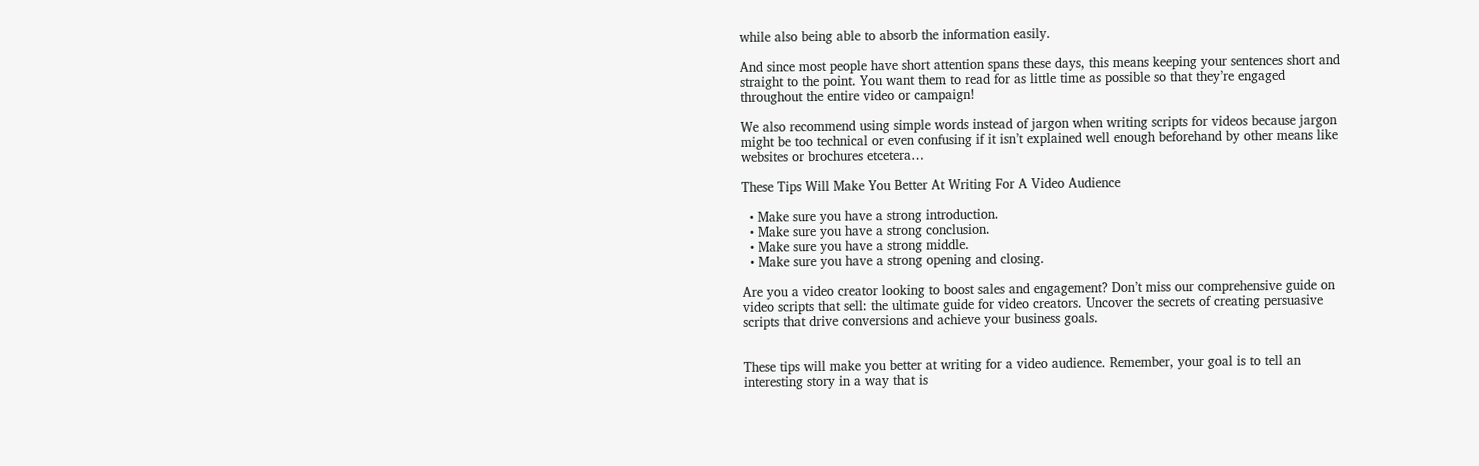while also being able to absorb the information easily.

And since most people have short attention spans these days, this means keeping your sentences short and straight to the point. You want them to read for as little time as possible so that they’re engaged throughout the entire video or campaign!

We also recommend using simple words instead of jargon when writing scripts for videos because jargon might be too technical or even confusing if it isn’t explained well enough beforehand by other means like websites or brochures etcetera…

These Tips Will Make You Better At Writing For A Video Audience

  • Make sure you have a strong introduction.
  • Make sure you have a strong conclusion.
  • Make sure you have a strong middle.
  • Make sure you have a strong opening and closing.

Are you a video creator looking to boost sales and engagement? Don’t miss our comprehensive guide on video scripts that sell: the ultimate guide for video creators. Uncover the secrets of creating persuasive scripts that drive conversions and achieve your business goals.


These tips will make you better at writing for a video audience. Remember, your goal is to tell an interesting story in a way that is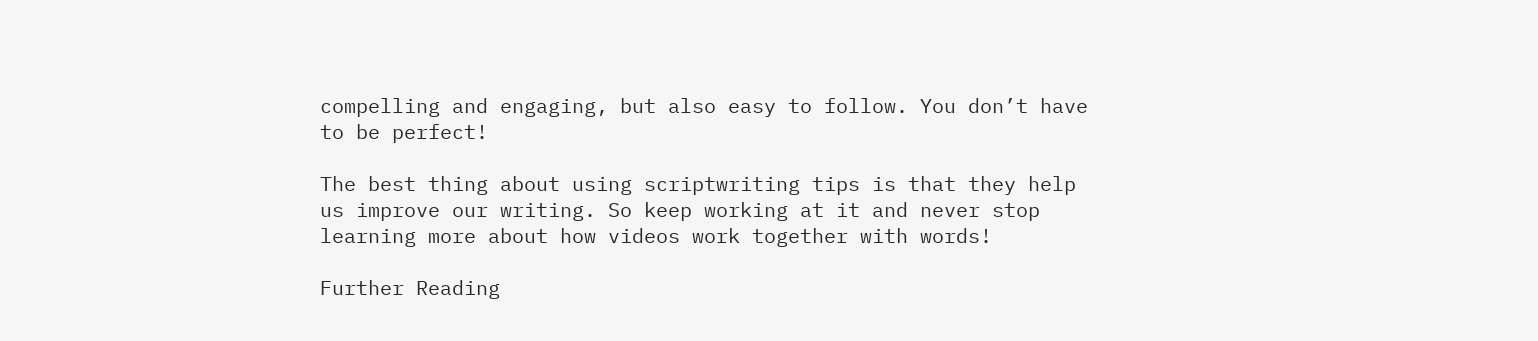compelling and engaging, but also easy to follow. You don’t have to be perfect!

The best thing about using scriptwriting tips is that they help us improve our writing. So keep working at it and never stop learning more about how videos work together with words!

Further Reading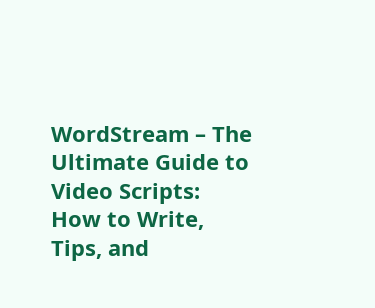WordStream – The Ultimate Guide to Video Scripts: How to Write, Tips, and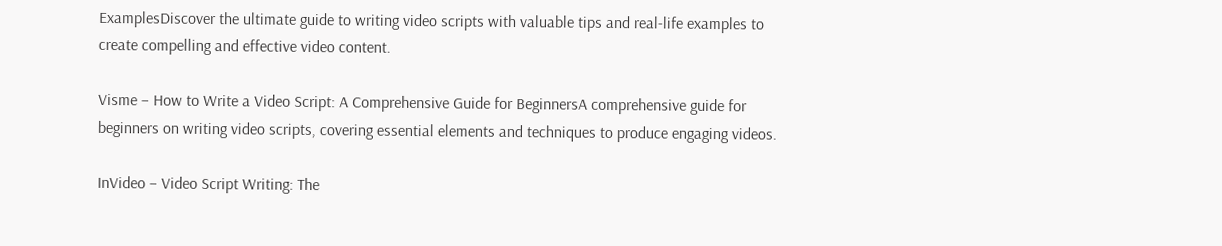ExamplesDiscover the ultimate guide to writing video scripts with valuable tips and real-life examples to create compelling and effective video content.

Visme – How to Write a Video Script: A Comprehensive Guide for BeginnersA comprehensive guide for beginners on writing video scripts, covering essential elements and techniques to produce engaging videos.

InVideo – Video Script Writing: The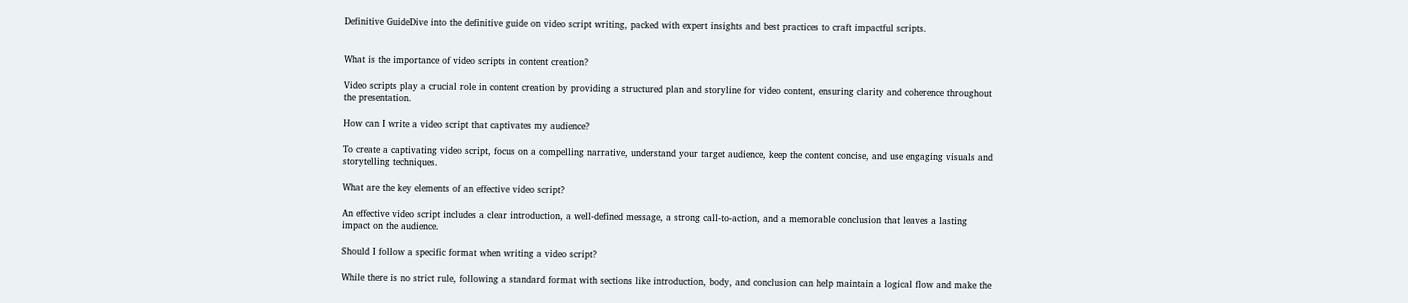Definitive GuideDive into the definitive guide on video script writing, packed with expert insights and best practices to craft impactful scripts.


What is the importance of video scripts in content creation?

Video scripts play a crucial role in content creation by providing a structured plan and storyline for video content, ensuring clarity and coherence throughout the presentation.

How can I write a video script that captivates my audience?

To create a captivating video script, focus on a compelling narrative, understand your target audience, keep the content concise, and use engaging visuals and storytelling techniques.

What are the key elements of an effective video script?

An effective video script includes a clear introduction, a well-defined message, a strong call-to-action, and a memorable conclusion that leaves a lasting impact on the audience.

Should I follow a specific format when writing a video script?

While there is no strict rule, following a standard format with sections like introduction, body, and conclusion can help maintain a logical flow and make the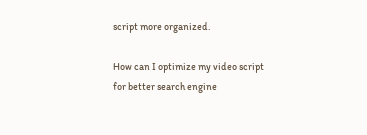script more organized.

How can I optimize my video script for better search engine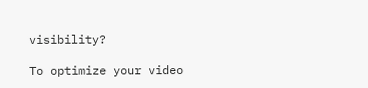visibility?

To optimize your video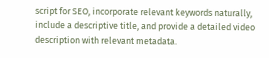script for SEO, incorporate relevant keywords naturally, include a descriptive title, and provide a detailed video description with relevant metadata.